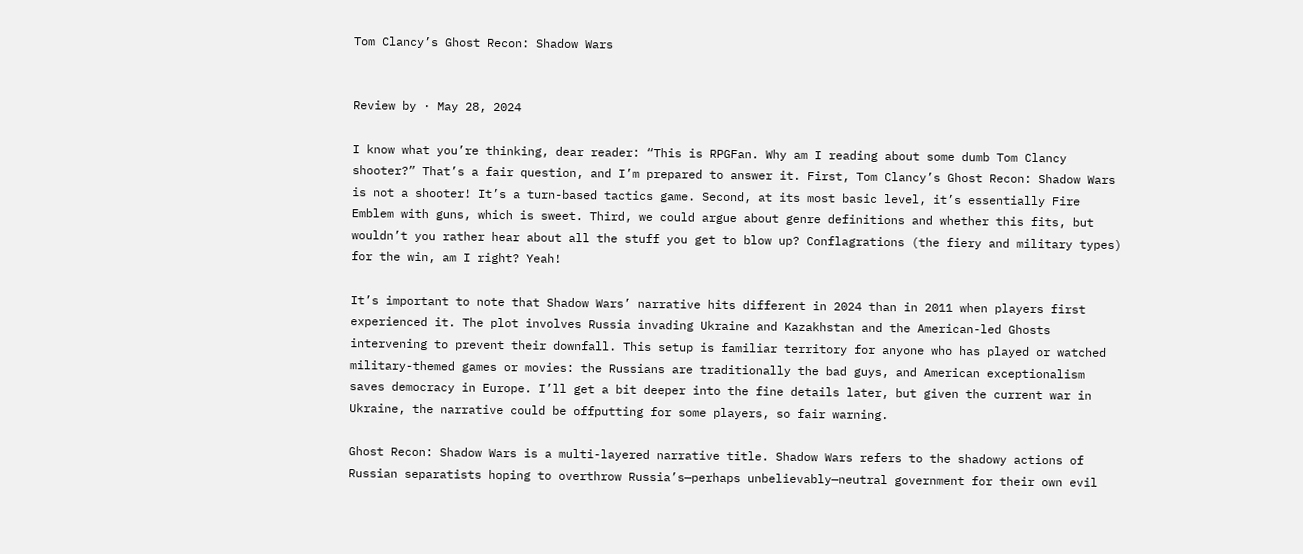Tom Clancy’s Ghost Recon: Shadow Wars


Review by · May 28, 2024

I know what you’re thinking, dear reader: “This is RPGFan. Why am I reading about some dumb Tom Clancy shooter?” That’s a fair question, and I’m prepared to answer it. First, Tom Clancy’s Ghost Recon: Shadow Wars is not a shooter! It’s a turn-based tactics game. Second, at its most basic level, it’s essentially Fire Emblem with guns, which is sweet. Third, we could argue about genre definitions and whether this fits, but wouldn’t you rather hear about all the stuff you get to blow up? Conflagrations (the fiery and military types) for the win, am I right? Yeah!

It’s important to note that Shadow Wars’ narrative hits different in 2024 than in 2011 when players first experienced it. The plot involves Russia invading Ukraine and Kazakhstan and the American-led Ghosts intervening to prevent their downfall. This setup is familiar territory for anyone who has played or watched military-themed games or movies: the Russians are traditionally the bad guys, and American exceptionalism saves democracy in Europe. I’ll get a bit deeper into the fine details later, but given the current war in Ukraine, the narrative could be offputting for some players, so fair warning.

Ghost Recon: Shadow Wars is a multi-layered narrative title. Shadow Wars refers to the shadowy actions of Russian separatists hoping to overthrow Russia’s—perhaps unbelievably—neutral government for their own evil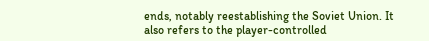ends, notably reestablishing the Soviet Union. It also refers to the player-controlled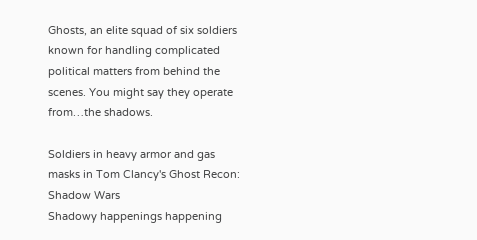Ghosts, an elite squad of six soldiers known for handling complicated political matters from behind the scenes. You might say they operate from…the shadows.

Soldiers in heavy armor and gas masks in Tom Clancy's Ghost Recon: Shadow Wars
Shadowy happenings happening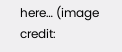here… (image credit: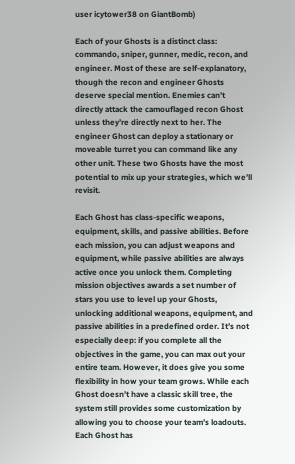user icytower38 on GiantBomb)

Each of your Ghosts is a distinct class: commando, sniper, gunner, medic, recon, and engineer. Most of these are self-explanatory, though the recon and engineer Ghosts deserve special mention. Enemies can’t directly attack the camouflaged recon Ghost unless they’re directly next to her. The engineer Ghost can deploy a stationary or moveable turret you can command like any other unit. These two Ghosts have the most potential to mix up your strategies, which we’ll revisit.

Each Ghost has class-specific weapons, equipment, skills, and passive abilities. Before each mission, you can adjust weapons and equipment, while passive abilities are always active once you unlock them. Completing mission objectives awards a set number of stars you use to level up your Ghosts, unlocking additional weapons, equipment, and passive abilities in a predefined order. It’s not especially deep: if you complete all the objectives in the game, you can max out your entire team. However, it does give you some flexibility in how your team grows. While each Ghost doesn’t have a classic skill tree, the system still provides some customization by allowing you to choose your team’s loadouts. Each Ghost has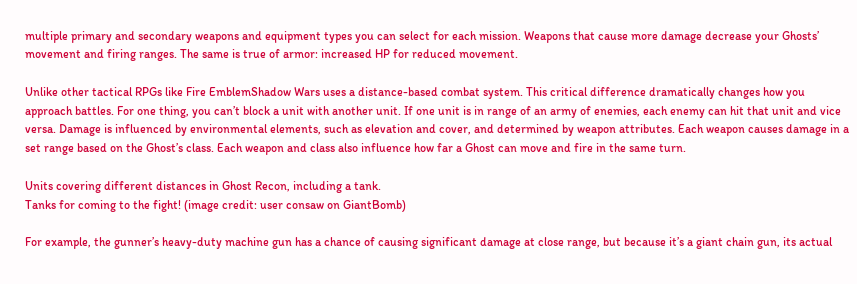multiple primary and secondary weapons and equipment types you can select for each mission. Weapons that cause more damage decrease your Ghosts’ movement and firing ranges. The same is true of armor: increased HP for reduced movement.

Unlike other tactical RPGs like Fire EmblemShadow Wars uses a distance-based combat system. This critical difference dramatically changes how you approach battles. For one thing, you can’t block a unit with another unit. If one unit is in range of an army of enemies, each enemy can hit that unit and vice versa. Damage is influenced by environmental elements, such as elevation and cover, and determined by weapon attributes. Each weapon causes damage in a set range based on the Ghost’s class. Each weapon and class also influence how far a Ghost can move and fire in the same turn.

Units covering different distances in Ghost Recon, including a tank.
Tanks for coming to the fight! (image credit: user consaw on GiantBomb)

For example, the gunner’s heavy-duty machine gun has a chance of causing significant damage at close range, but because it’s a giant chain gun, its actual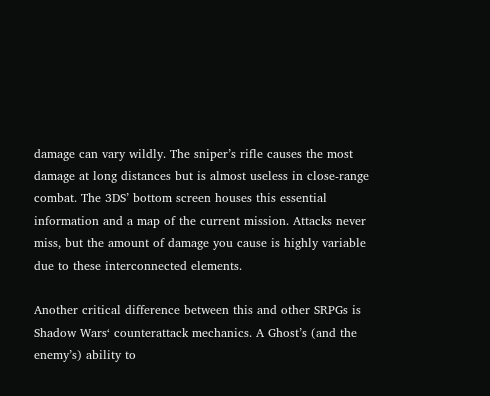damage can vary wildly. The sniper’s rifle causes the most damage at long distances but is almost useless in close-range combat. The 3DS’ bottom screen houses this essential information and a map of the current mission. Attacks never miss, but the amount of damage you cause is highly variable due to these interconnected elements.

Another critical difference between this and other SRPGs is Shadow Wars‘ counterattack mechanics. A Ghost’s (and the enemy’s) ability to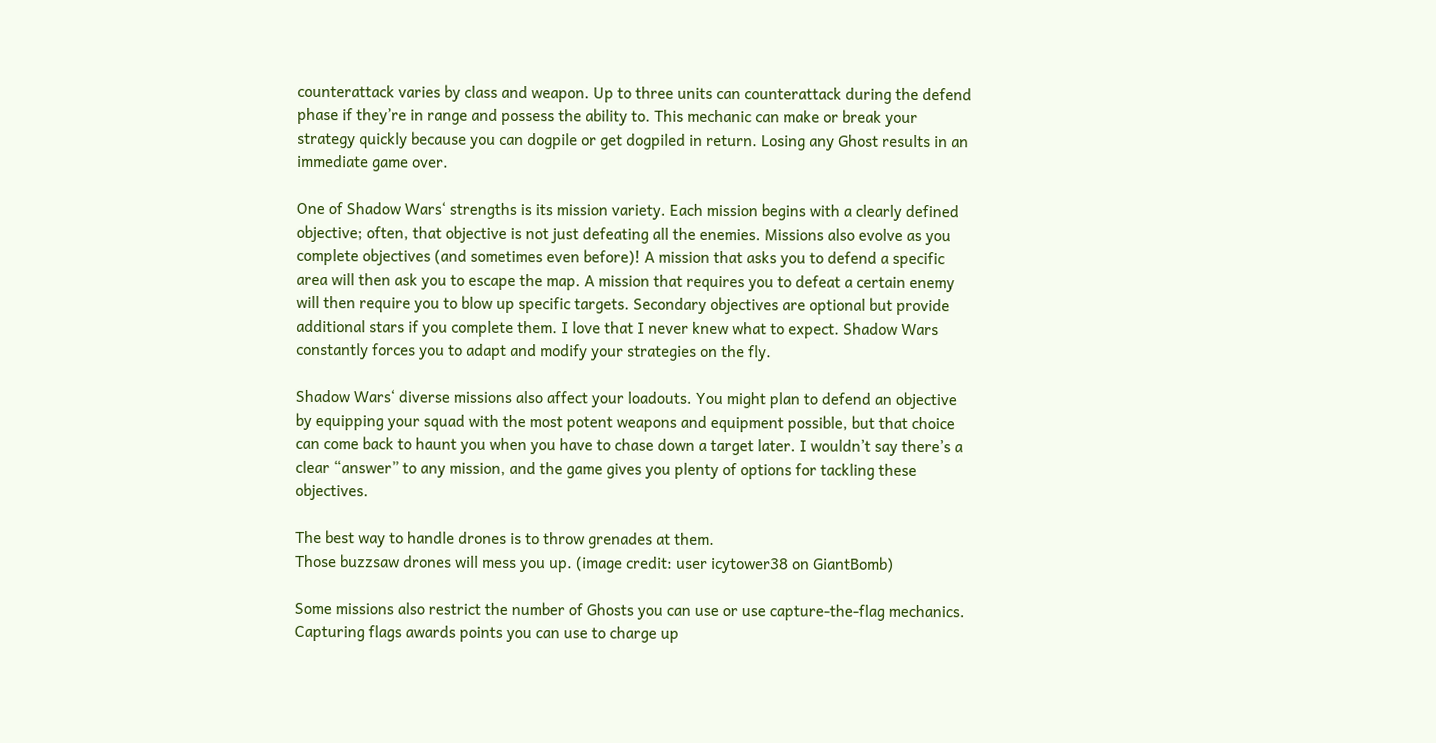counterattack varies by class and weapon. Up to three units can counterattack during the defend phase if they’re in range and possess the ability to. This mechanic can make or break your strategy quickly because you can dogpile or get dogpiled in return. Losing any Ghost results in an immediate game over.

One of Shadow Wars‘ strengths is its mission variety. Each mission begins with a clearly defined objective; often, that objective is not just defeating all the enemies. Missions also evolve as you complete objectives (and sometimes even before)! A mission that asks you to defend a specific area will then ask you to escape the map. A mission that requires you to defeat a certain enemy will then require you to blow up specific targets. Secondary objectives are optional but provide additional stars if you complete them. I love that I never knew what to expect. Shadow Wars constantly forces you to adapt and modify your strategies on the fly.

Shadow Wars‘ diverse missions also affect your loadouts. You might plan to defend an objective by equipping your squad with the most potent weapons and equipment possible, but that choice can come back to haunt you when you have to chase down a target later. I wouldn’t say there’s a clear “answer” to any mission, and the game gives you plenty of options for tackling these objectives.

The best way to handle drones is to throw grenades at them.
Those buzzsaw drones will mess you up. (image credit: user icytower38 on GiantBomb)

Some missions also restrict the number of Ghosts you can use or use capture-the-flag mechanics. Capturing flags awards points you can use to charge up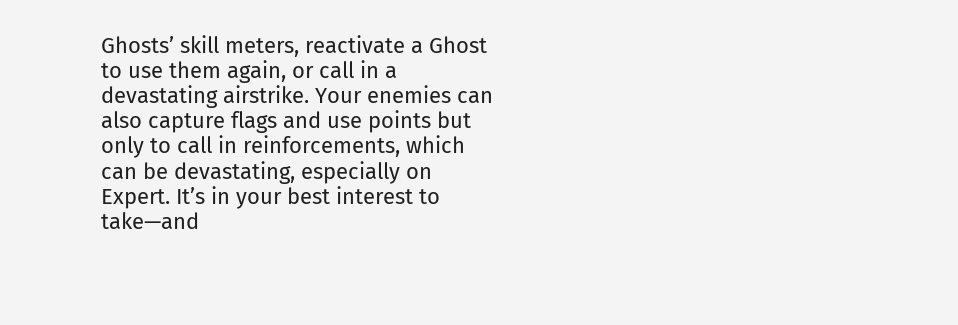Ghosts’ skill meters, reactivate a Ghost to use them again, or call in a devastating airstrike. Your enemies can also capture flags and use points but only to call in reinforcements, which can be devastating, especially on Expert. It’s in your best interest to take—and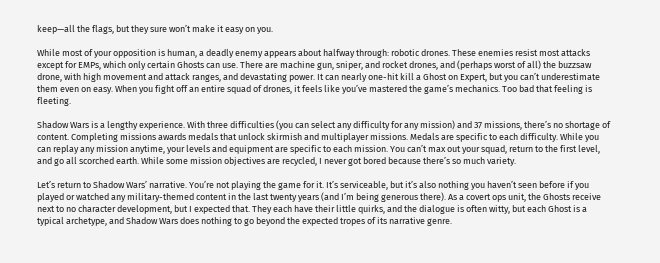keep—all the flags, but they sure won’t make it easy on you.

While most of your opposition is human, a deadly enemy appears about halfway through: robotic drones. These enemies resist most attacks except for EMPs, which only certain Ghosts can use. There are machine gun, sniper, and rocket drones, and (perhaps worst of all) the buzzsaw drone, with high movement and attack ranges, and devastating power. It can nearly one-hit kill a Ghost on Expert, but you can’t underestimate them even on easy. When you fight off an entire squad of drones, it feels like you’ve mastered the game’s mechanics. Too bad that feeling is fleeting.

Shadow Wars is a lengthy experience. With three difficulties (you can select any difficulty for any mission) and 37 missions, there’s no shortage of content. Completing missions awards medals that unlock skirmish and multiplayer missions. Medals are specific to each difficulty. While you can replay any mission anytime, your levels and equipment are specific to each mission. You can’t max out your squad, return to the first level, and go all scorched earth. While some mission objectives are recycled, I never got bored because there’s so much variety.

Let’s return to Shadow Wars’ narrative. You’re not playing the game for it. It’s serviceable, but it’s also nothing you haven’t seen before if you played or watched any military-themed content in the last twenty years (and I’m being generous there). As a covert ops unit, the Ghosts receive next to no character development, but I expected that. They each have their little quirks, and the dialogue is often witty, but each Ghost is a typical archetype, and Shadow Wars does nothing to go beyond the expected tropes of its narrative genre.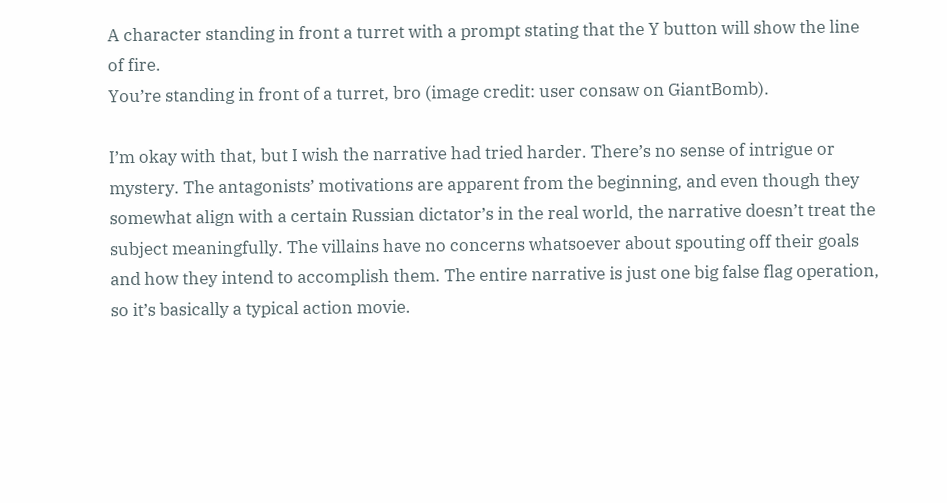A character standing in front a turret with a prompt stating that the Y button will show the line of fire.
You’re standing in front of a turret, bro (image credit: user consaw on GiantBomb).

I’m okay with that, but I wish the narrative had tried harder. There’s no sense of intrigue or mystery. The antagonists’ motivations are apparent from the beginning, and even though they somewhat align with a certain Russian dictator’s in the real world, the narrative doesn’t treat the subject meaningfully. The villains have no concerns whatsoever about spouting off their goals and how they intend to accomplish them. The entire narrative is just one big false flag operation, so it’s basically a typical action movie.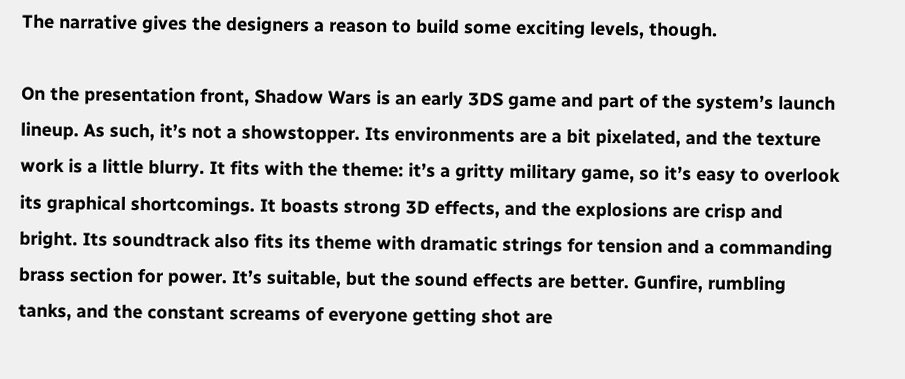The narrative gives the designers a reason to build some exciting levels, though.

On the presentation front, Shadow Wars is an early 3DS game and part of the system’s launch lineup. As such, it’s not a showstopper. Its environments are a bit pixelated, and the texture work is a little blurry. It fits with the theme: it’s a gritty military game, so it’s easy to overlook its graphical shortcomings. It boasts strong 3D effects, and the explosions are crisp and bright. Its soundtrack also fits its theme with dramatic strings for tension and a commanding brass section for power. It’s suitable, but the sound effects are better. Gunfire, rumbling tanks, and the constant screams of everyone getting shot are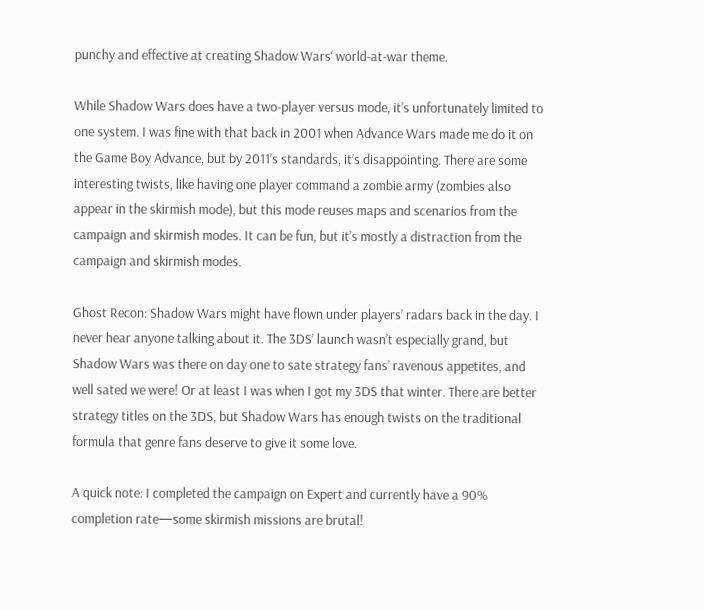punchy and effective at creating Shadow Wars‘ world-at-war theme.

While Shadow Wars does have a two-player versus mode, it’s unfortunately limited to one system. I was fine with that back in 2001 when Advance Wars made me do it on the Game Boy Advance, but by 2011’s standards, it’s disappointing. There are some interesting twists, like having one player command a zombie army (zombies also appear in the skirmish mode), but this mode reuses maps and scenarios from the campaign and skirmish modes. It can be fun, but it’s mostly a distraction from the campaign and skirmish modes.

Ghost Recon: Shadow Wars might have flown under players’ radars back in the day. I never hear anyone talking about it. The 3DS’ launch wasn’t especially grand, but Shadow Wars was there on day one to sate strategy fans’ ravenous appetites, and well sated we were! Or at least I was when I got my 3DS that winter. There are better strategy titles on the 3DS, but Shadow Wars has enough twists on the traditional formula that genre fans deserve to give it some love.

A quick note: I completed the campaign on Expert and currently have a 90% completion rate—some skirmish missions are brutal!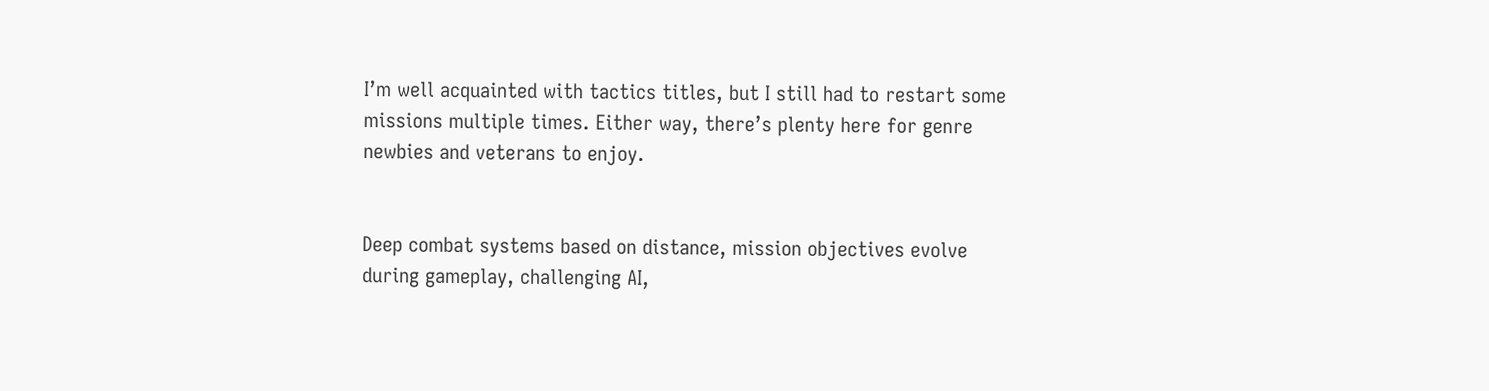I’m well acquainted with tactics titles, but I still had to restart some missions multiple times. Either way, there’s plenty here for genre newbies and veterans to enjoy.


Deep combat systems based on distance, mission objectives evolve during gameplay, challenging AI,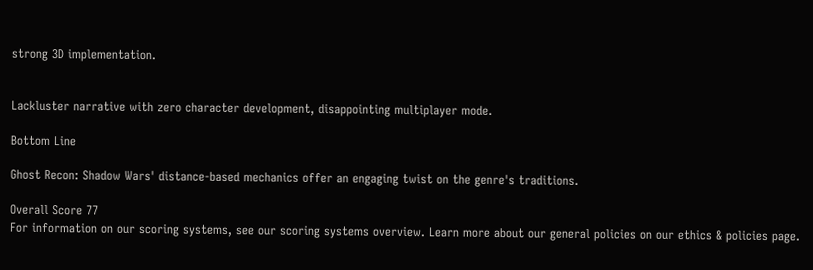strong 3D implementation.


Lackluster narrative with zero character development, disappointing multiplayer mode.

Bottom Line

Ghost Recon: Shadow Wars' distance-based mechanics offer an engaging twist on the genre's traditions.

Overall Score 77
For information on our scoring systems, see our scoring systems overview. Learn more about our general policies on our ethics & policies page.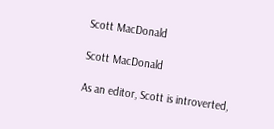Scott MacDonald

Scott MacDonald

As an editor, Scott is introverted,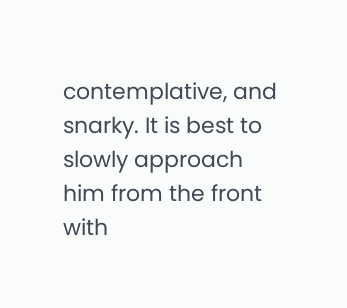contemplative, and snarky. It is best to slowly approach him from the front with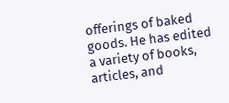offerings of baked goods. He has edited a variety of books, articles, and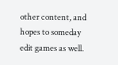other content, and hopes to someday edit games as well.